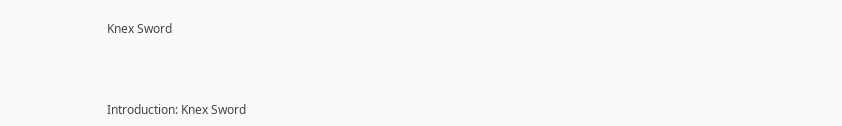Knex Sword



Introduction: Knex Sword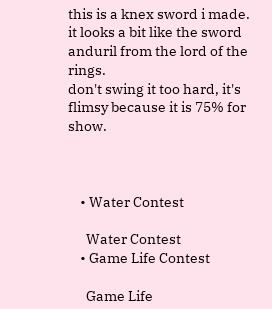this is a knex sword i made. it looks a bit like the sword anduril from the lord of the rings.
don't swing it too hard, it's flimsy because it is 75% for show.



    • Water Contest

      Water Contest
    • Game Life Contest

      Game Life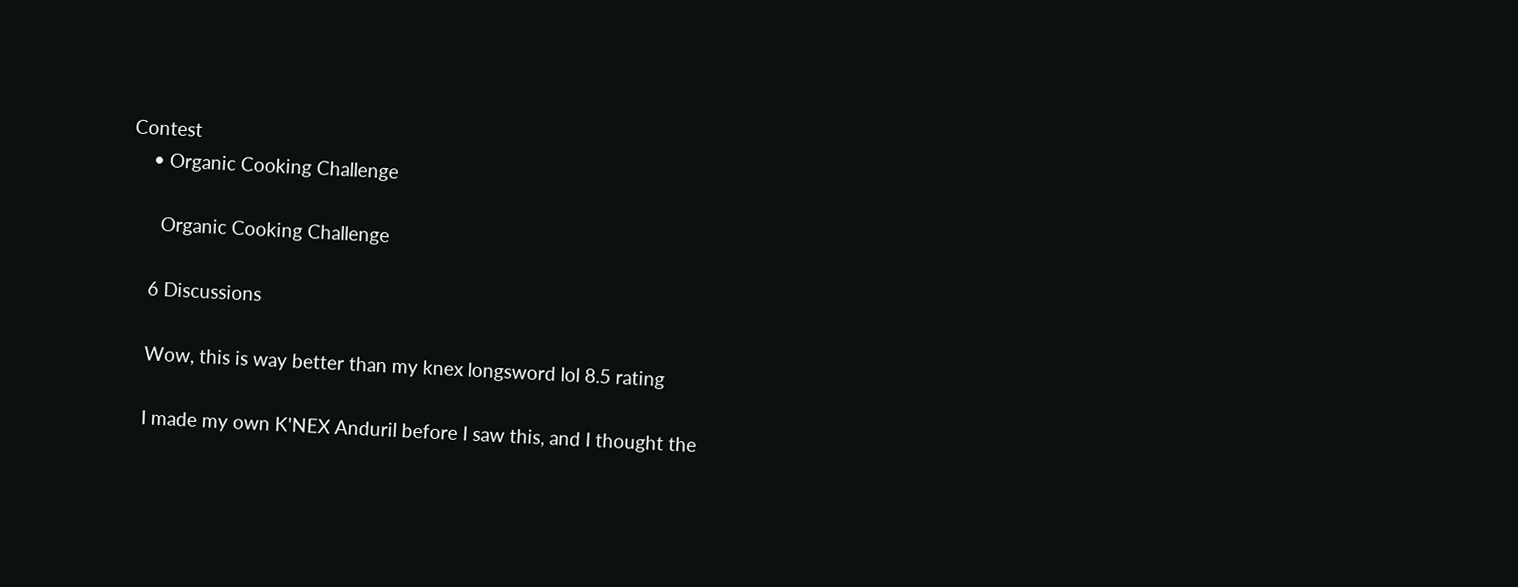Contest
    • Organic Cooking Challenge

      Organic Cooking Challenge

    6 Discussions

    Wow, this is way better than my knex longsword lol 8.5 rating

    I made my own K'NEX Anduril before I saw this, and I thought the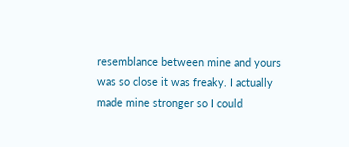resemblance between mine and yours was so close it was freaky. I actually made mine stronger so I could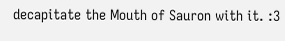decapitate the Mouth of Sauron with it. :3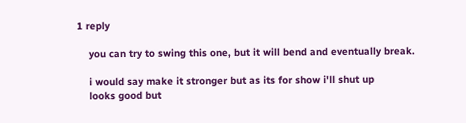1 reply

    you can try to swing this one, but it will bend and eventually break.

    i would say make it stronger but as its for show i'll shut up
    looks good but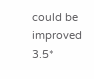could be improved 3.5*